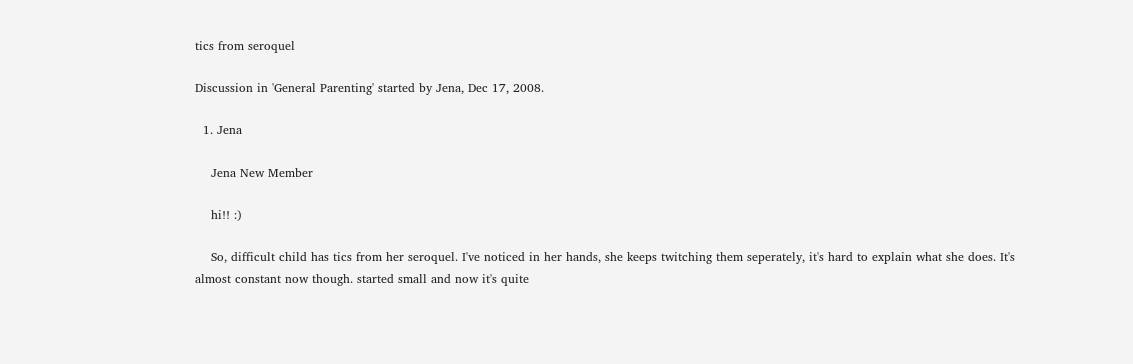tics from seroquel

Discussion in 'General Parenting' started by Jena, Dec 17, 2008.

  1. Jena

    Jena New Member

    hi!! :)

    So, difficult child has tics from her seroquel. I've noticed in her hands, she keeps twitching them seperately, it's hard to explain what she does. It's almost constant now though. started small and now it's quite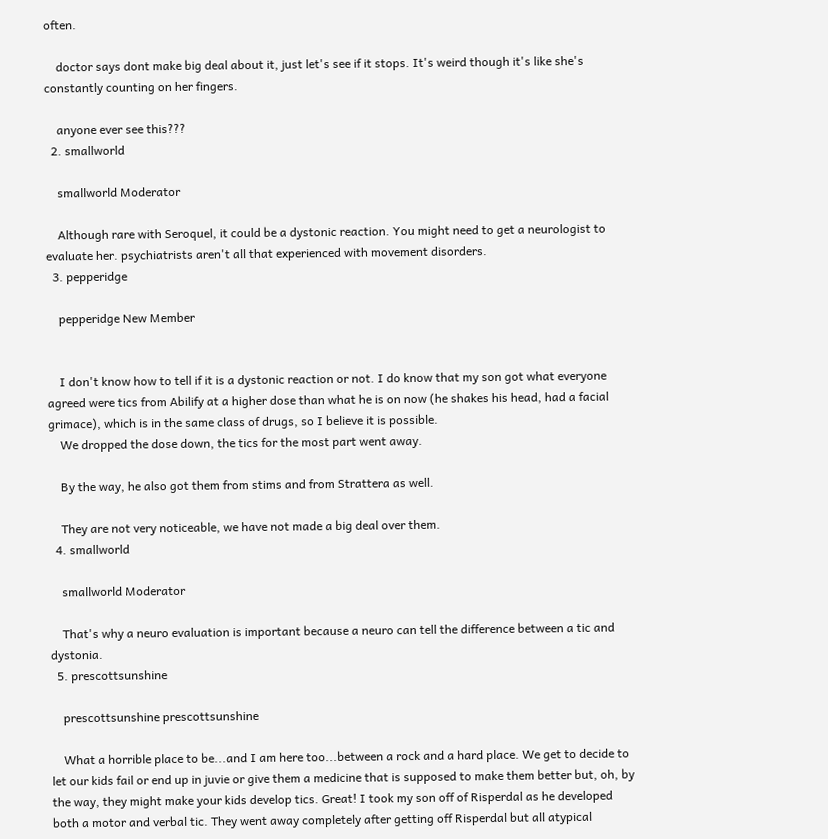often.

    doctor says dont make big deal about it, just let's see if it stops. It's weird though it's like she's constantly counting on her fingers.

    anyone ever see this???
  2. smallworld

    smallworld Moderator

    Although rare with Seroquel, it could be a dystonic reaction. You might need to get a neurologist to evaluate her. psychiatrists aren't all that experienced with movement disorders.
  3. pepperidge

    pepperidge New Member


    I don't know how to tell if it is a dystonic reaction or not. I do know that my son got what everyone agreed were tics from Abilify at a higher dose than what he is on now (he shakes his head, had a facial grimace), which is in the same class of drugs, so I believe it is possible.
    We dropped the dose down, the tics for the most part went away.

    By the way, he also got them from stims and from Strattera as well.

    They are not very noticeable, we have not made a big deal over them.
  4. smallworld

    smallworld Moderator

    That's why a neuro evaluation is important because a neuro can tell the difference between a tic and dystonia.
  5. prescottsunshine

    prescottsunshine prescottsunshine

    What a horrible place to be...and I am here too...between a rock and a hard place. We get to decide to let our kids fail or end up in juvie or give them a medicine that is supposed to make them better but, oh, by the way, they might make your kids develop tics. Great! I took my son off of Risperdal as he developed both a motor and verbal tic. They went away completely after getting off Risperdal but all atypical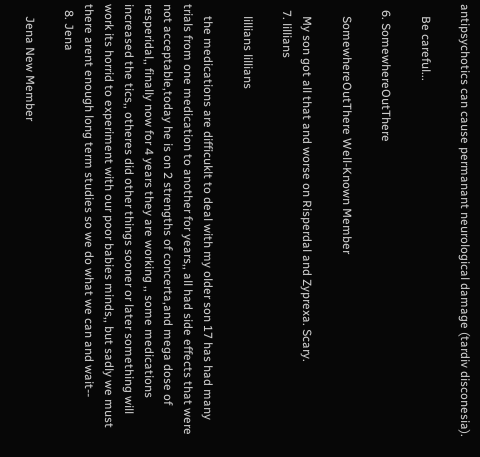antipsychotics can cause permanant neurological damage (tardiv disconesia).

    Be careful...

  6. SomewhereOutThere

    SomewhereOutThere Well-Known Member

    My son got all that and worse on Risperdal and Zyprexa. Scary.
  7. lillians

    lillians lillians

    the medications are difficuklt to deal with my older son 17 has had many trials from one medication to another for years,, all had side effects that were not acceptable,today he is on 2 strengths of concerta,and mega dose of resperidal,, finally now for 4 years they are working ,, some medications increased the tics,, otheres did other things sooner or later something will work its horrid to experiment with our poor babies minds,, but sadly we must there arent enough long term studies so we do what we can and wait--
  8. Jena

    Jena New Member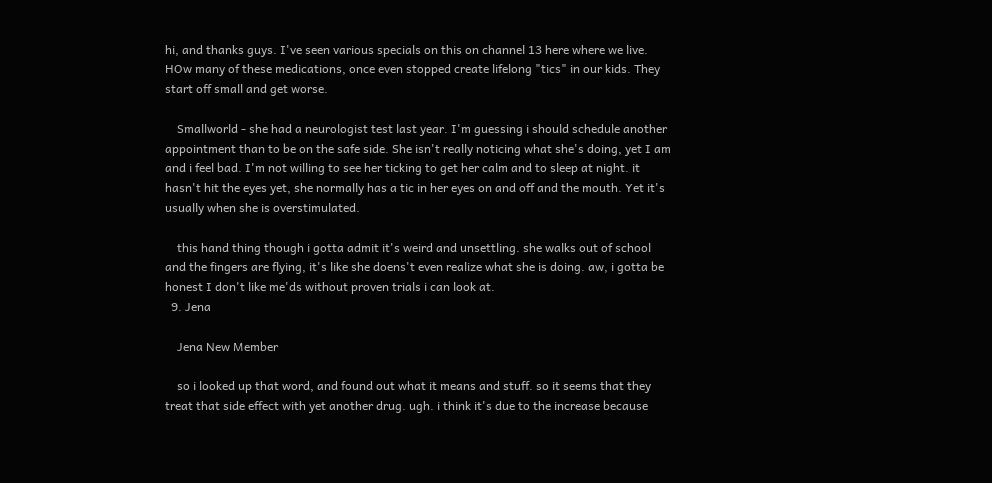hi, and thanks guys. I've seen various specials on this on channel 13 here where we live. HOw many of these medications, once even stopped create lifelong "tics" in our kids. They start off small and get worse.

    Smallworld - she had a neurologist test last year. I'm guessing i should schedule another appointment than to be on the safe side. She isn't really noticing what she's doing, yet I am and i feel bad. I'm not willing to see her ticking to get her calm and to sleep at night. it hasn't hit the eyes yet, she normally has a tic in her eyes on and off and the mouth. Yet it's usually when she is overstimulated.

    this hand thing though i gotta admit it's weird and unsettling. she walks out of school and the fingers are flying, it's like she doens't even realize what she is doing. aw, i gotta be honest I don't like me'ds without proven trials i can look at.
  9. Jena

    Jena New Member

    so i looked up that word, and found out what it means and stuff. so it seems that they treat that side effect with yet another drug. ugh. i think it's due to the increase because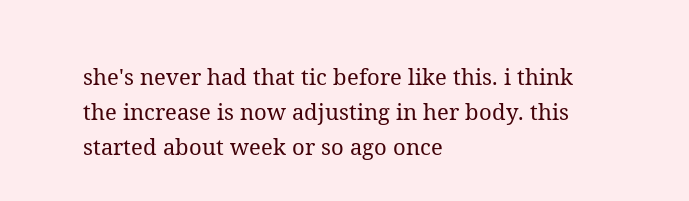she's never had that tic before like this. i think the increase is now adjusting in her body. this started about week or so ago once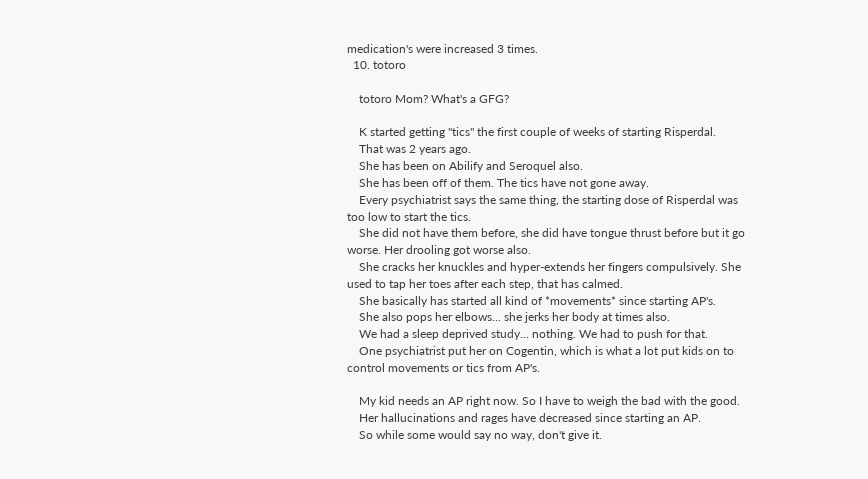medication's were increased 3 times.
  10. totoro

    totoro Mom? What's a GFG?

    K started getting "tics" the first couple of weeks of starting Risperdal.
    That was 2 years ago.
    She has been on Abilify and Seroquel also.
    She has been off of them. The tics have not gone away.
    Every psychiatrist says the same thing, the starting dose of Risperdal was too low to start the tics.
    She did not have them before, she did have tongue thrust before but it go worse. Her drooling got worse also.
    She cracks her knuckles and hyper-extends her fingers compulsively. She used to tap her toes after each step, that has calmed.
    She basically has started all kind of *movements* since starting AP's.
    She also pops her elbows... she jerks her body at times also.
    We had a sleep deprived study... nothing. We had to push for that.
    One psychiatrist put her on Cogentin, which is what a lot put kids on to control movements or tics from AP's.

    My kid needs an AP right now. So I have to weigh the bad with the good.
    Her hallucinations and rages have decreased since starting an AP.
    So while some would say no way, don't give it.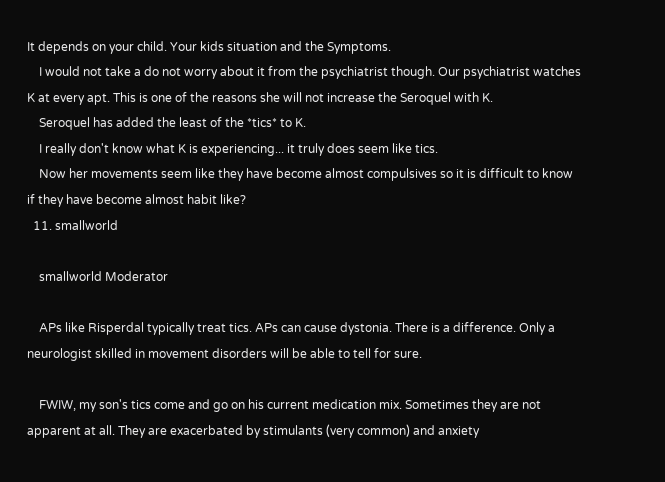It depends on your child. Your kids situation and the Symptoms.
    I would not take a do not worry about it from the psychiatrist though. Our psychiatrist watches K at every apt. This is one of the reasons she will not increase the Seroquel with K.
    Seroquel has added the least of the *tics* to K.
    I really don't know what K is experiencing... it truly does seem like tics.
    Now her movements seem like they have become almost compulsives so it is difficult to know if they have become almost habit like?
  11. smallworld

    smallworld Moderator

    APs like Risperdal typically treat tics. APs can cause dystonia. There is a difference. Only a neurologist skilled in movement disorders will be able to tell for sure.

    FWIW, my son's tics come and go on his current medication mix. Sometimes they are not apparent at all. They are exacerbated by stimulants (very common) and anxiety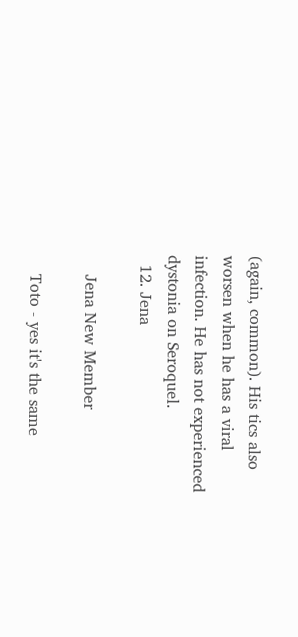(again, common). His tics also worsen when he has a viral infection. He has not experienced dystonia on Seroquel.
  12. Jena

    Jena New Member

    Toto - yes it's the same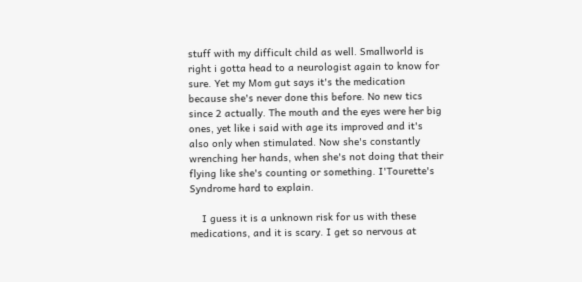stuff with my difficult child as well. Smallworld is right i gotta head to a neurologist again to know for sure. Yet my Mom gut says it's the medication because she's never done this before. No new tics since 2 actually. The mouth and the eyes were her big ones, yet like i said with age its improved and it's also only when stimulated. Now she's constantly wrenching her hands, when she's not doing that their flying like she's counting or something. I'Tourette's Syndrome hard to explain.

    I guess it is a unknown risk for us with these medications, and it is scary. I get so nervous at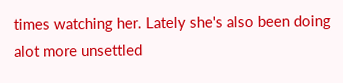times watching her. Lately she's also been doing alot more unsettled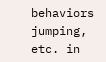behaviors jumping, etc. in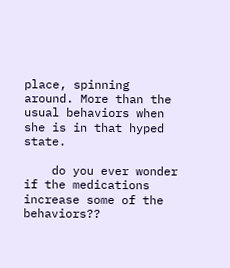place, spinning around. More than the usual behaviors when she is in that hyped state.

    do you ever wonder if the medications increase some of the behaviors??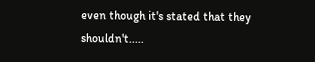even though it's stated that they shouldn't.....